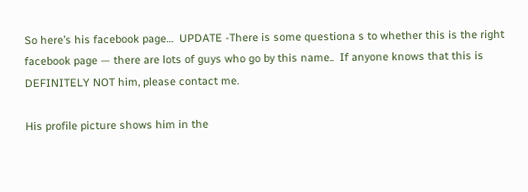So here’s his facebook page…  UPDATE -There is some questiona s to whether this is the right facebook page — there are lots of guys who go by this name..  If anyone knows that this is DEFINITELY NOT him, please contact me.

His profile picture shows him in the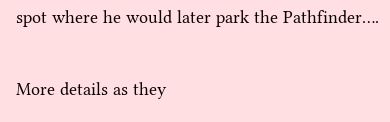spot where he would later park the Pathfinder….

More details as they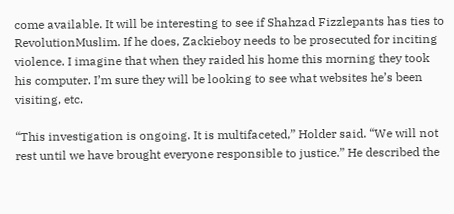come available. It will be interesting to see if Shahzad Fizzlepants has ties to RevolutionMuslim. If he does, Zackieboy needs to be prosecuted for inciting violence. I imagine that when they raided his home this morning they took his computer. I’m sure they will be looking to see what websites he’s been visiting, etc.

“This investigation is ongoing. It is multifaceted,” Holder said. “We will not rest until we have brought everyone responsible to justice.” He described the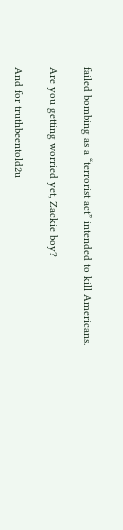failed bombing as a “terrorist act” intended to kill Americans.

Are you getting worried yet, Zackie boy?

And for truthbeentold2u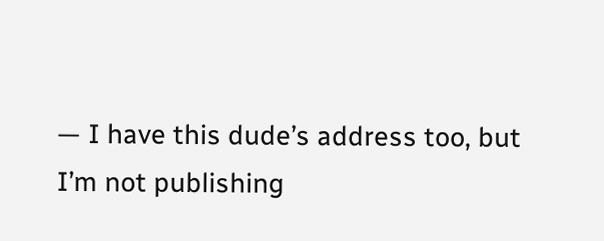— I have this dude’s address too, but I’m not publishing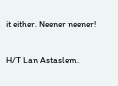it either. Neener neener!

H/T Lan Astaslem.